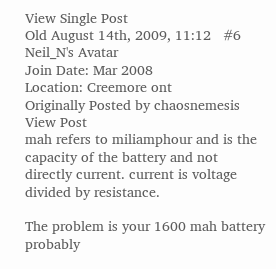View Single Post
Old August 14th, 2009, 11:12   #6
Neil_N's Avatar
Join Date: Mar 2008
Location: Creemore ont
Originally Posted by chaosnemesis View Post
mah refers to miliamphour and is the capacity of the battery and not directly current. current is voltage divided by resistance.

The problem is your 1600 mah battery probably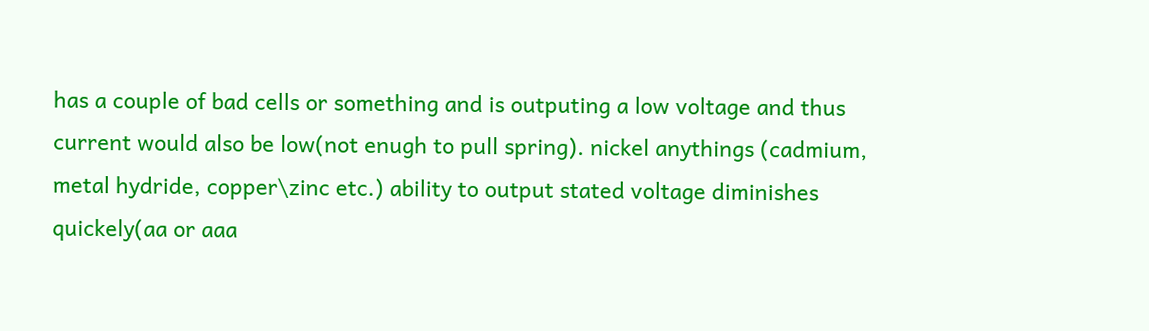has a couple of bad cells or something and is outputing a low voltage and thus current would also be low(not enugh to pull spring). nickel anythings (cadmium, metal hydride, copper\zinc etc.) ability to output stated voltage diminishes quickely(aa or aaa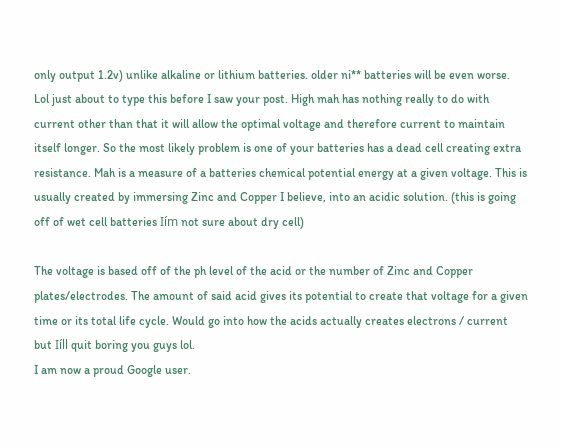only output 1.2v) unlike alkaline or lithium batteries. older ni** batteries will be even worse.
Lol just about to type this before I saw your post. High mah has nothing really to do with current other than that it will allow the optimal voltage and therefore current to maintain itself longer. So the most likely problem is one of your batteries has a dead cell creating extra resistance. Mah is a measure of a batteries chemical potential energy at a given voltage. This is usually created by immersing Zinc and Copper I believe, into an acidic solution. (this is going off of wet cell batteries Iím not sure about dry cell)

The voltage is based off of the ph level of the acid or the number of Zinc and Copper plates/electrodes. The amount of said acid gives its potential to create that voltage for a given time or its total life cycle. Would go into how the acids actually creates electrons / current but Iíll quit boring you guys lol.
I am now a proud Google user.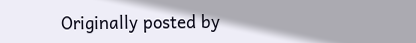Originally posted by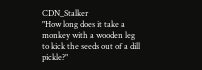CDN_Stalker
"How long does it take a monkey with a wooden leg to kick the seeds out of a dill pickle?"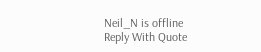Neil_N is offline   Reply With Quote